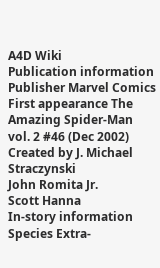A4D Wiki
Publication information
Publisher Marvel Comics
First appearance The Amazing Spider-Man
vol. 2 #46 (Dec 2002)
Created by J. Michael Straczynski
John Romita Jr.
Scott Hanna
In-story information
Species Extra-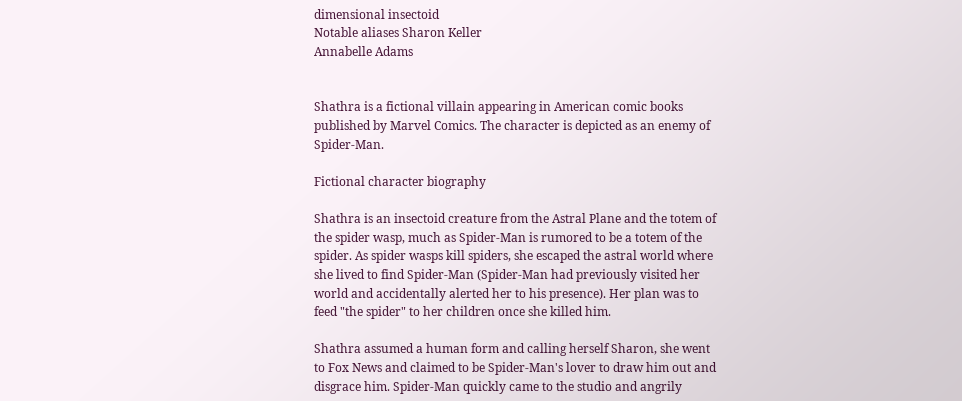dimensional insectoid
Notable aliases Sharon Keller
Annabelle Adams


Shathra is a fictional villain appearing in American comic books published by Marvel Comics. The character is depicted as an enemy of Spider-Man.

Fictional character biography

Shathra is an insectoid creature from the Astral Plane and the totem of the spider wasp, much as Spider-Man is rumored to be a totem of the spider. As spider wasps kill spiders, she escaped the astral world where she lived to find Spider-Man (Spider-Man had previously visited her world and accidentally alerted her to his presence). Her plan was to feed "the spider" to her children once she killed him.

Shathra assumed a human form and calling herself Sharon, she went to Fox News and claimed to be Spider-Man's lover to draw him out and disgrace him. Spider-Man quickly came to the studio and angrily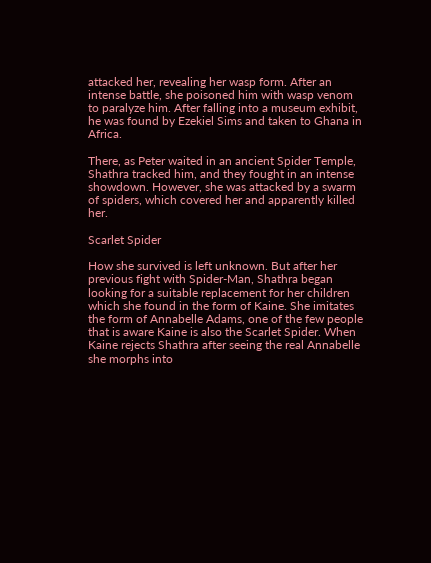attacked her, revealing her wasp form. After an intense battle, she poisoned him with wasp venom to paralyze him. After falling into a museum exhibit, he was found by Ezekiel Sims and taken to Ghana in Africa.

There, as Peter waited in an ancient Spider Temple, Shathra tracked him, and they fought in an intense showdown. However, she was attacked by a swarm of spiders, which covered her and apparently killed her.

Scarlet Spider

How she survived is left unknown. But after her previous fight with Spider-Man, Shathra began looking for a suitable replacement for her children which she found in the form of Kaine. She imitates the form of Annabelle Adams, one of the few people that is aware Kaine is also the Scarlet Spider. When Kaine rejects Shathra after seeing the real Annabelle she morphs into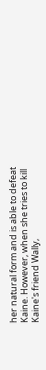her natural form and is able to defeat Kaine. However, when she tries to kill Kaine's friend Wally,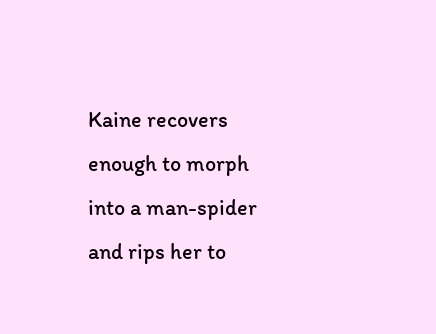Kaine recovers enough to morph into a man-spider and rips her to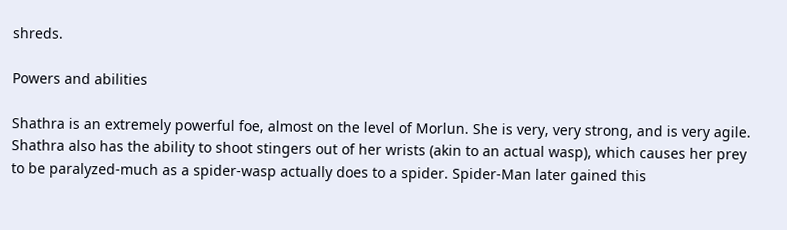shreds.

Powers and abilities

Shathra is an extremely powerful foe, almost on the level of Morlun. She is very, very strong, and is very agile. Shathra also has the ability to shoot stingers out of her wrists (akin to an actual wasp), which causes her prey to be paralyzed-much as a spider-wasp actually does to a spider. Spider-Man later gained this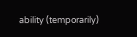ability (temporarily)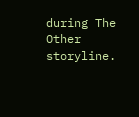during The Other storyline.